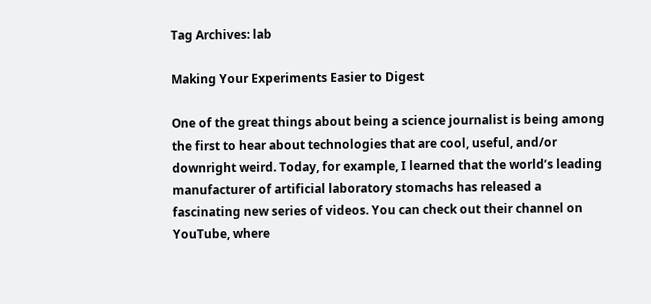Tag Archives: lab

Making Your Experiments Easier to Digest

One of the great things about being a science journalist is being among the first to hear about technologies that are cool, useful, and/or downright weird. Today, for example, I learned that the world’s leading manufacturer of artificial laboratory stomachs has released a fascinating new series of videos. You can check out their channel on YouTube, where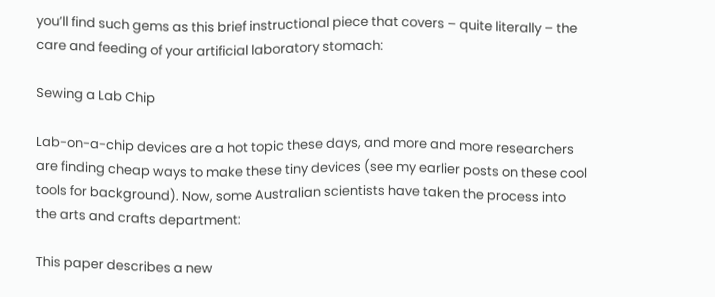you’ll find such gems as this brief instructional piece that covers – quite literally – the care and feeding of your artificial laboratory stomach:

Sewing a Lab Chip

Lab-on-a-chip devices are a hot topic these days, and more and more researchers are finding cheap ways to make these tiny devices (see my earlier posts on these cool tools for background). Now, some Australian scientists have taken the process into the arts and crafts department:

This paper describes a new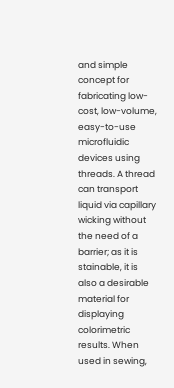and simple concept for fabricating low-cost, low-volume, easy-to-use microfluidic devices using threads. A thread can transport liquid via capillary wicking without the need of a barrier; as it is stainable, it is also a desirable material for displaying colorimetric results. When used in sewing,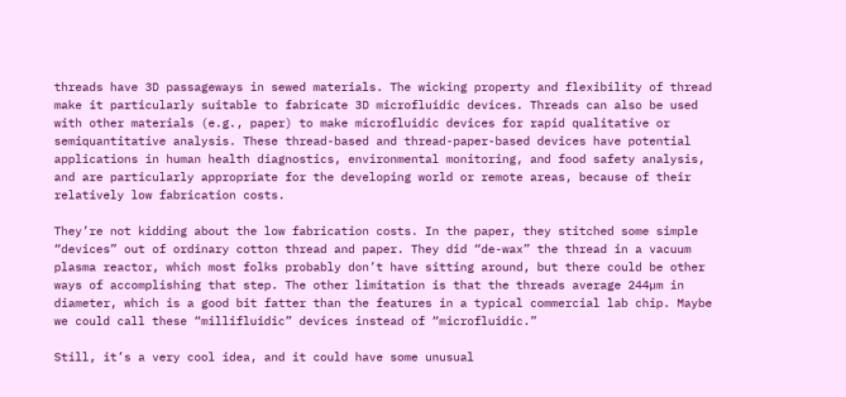threads have 3D passageways in sewed materials. The wicking property and flexibility of thread make it particularly suitable to fabricate 3D microfluidic devices. Threads can also be used with other materials (e.g., paper) to make microfluidic devices for rapid qualitative or semiquantitative analysis. These thread-based and thread-paper-based devices have potential applications in human health diagnostics, environmental monitoring, and food safety analysis, and are particularly appropriate for the developing world or remote areas, because of their relatively low fabrication costs.

They’re not kidding about the low fabrication costs. In the paper, they stitched some simple “devices” out of ordinary cotton thread and paper. They did “de-wax” the thread in a vacuum plasma reactor, which most folks probably don’t have sitting around, but there could be other ways of accomplishing that step. The other limitation is that the threads average 244µm in diameter, which is a good bit fatter than the features in a typical commercial lab chip. Maybe we could call these “millifluidic” devices instead of “microfluidic.”

Still, it’s a very cool idea, and it could have some unusual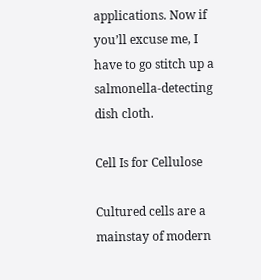applications. Now if you’ll excuse me, I have to go stitch up a salmonella-detecting dish cloth.

Cell Is for Cellulose

Cultured cells are a mainstay of modern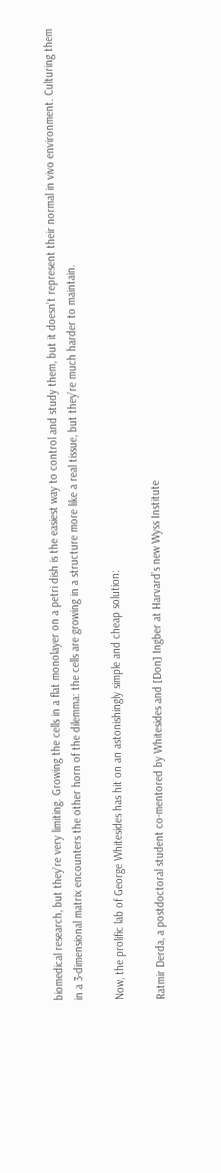biomedical research, but they’re very limiting. Growing the cells in a flat monolayer on a petri dish is the easiest way to control and study them, but it doesn’t represent their normal in vivo environment. Culturing them in a 3-dimensional matrix encounters the other horn of the dilemma: the cells are growing in a structure more like a real tissue, but they’re much harder to maintain.

Now, the prolific lab of George Whitesides has hit on an astonishingly simple and cheap solution:

Ratmir Derda, a postdoctoral student co-mentored by Whitesides and [Don] Ingber at Harvard’s new Wyss Institute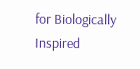for Biologically Inspired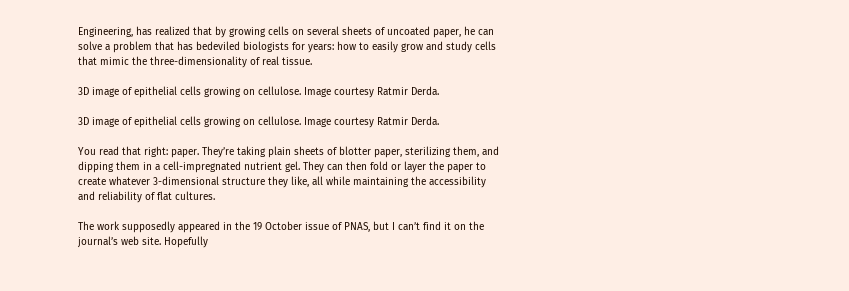Engineering, has realized that by growing cells on several sheets of uncoated paper, he can solve a problem that has bedeviled biologists for years: how to easily grow and study cells that mimic the three-dimensionality of real tissue.

3D image of epithelial cells growing on cellulose. Image courtesy Ratmir Derda.

3D image of epithelial cells growing on cellulose. Image courtesy Ratmir Derda.

You read that right: paper. They’re taking plain sheets of blotter paper, sterilizing them, and dipping them in a cell-impregnated nutrient gel. They can then fold or layer the paper to create whatever 3-dimensional structure they like, all while maintaining the accessibility and reliability of flat cultures.

The work supposedly appeared in the 19 October issue of PNAS, but I can’t find it on the journal’s web site. Hopefully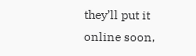they’ll put it online soon,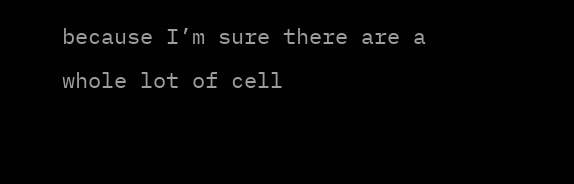because I’m sure there are a whole lot of cell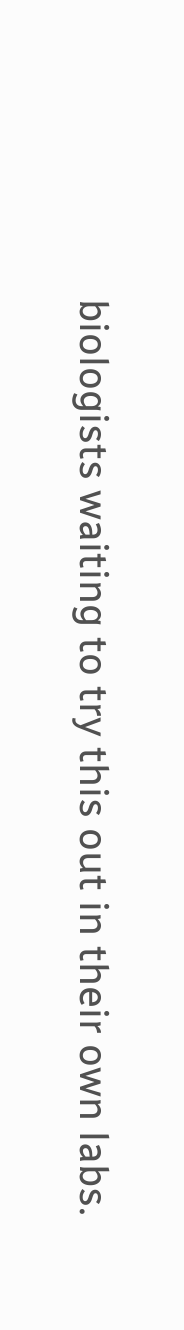biologists waiting to try this out in their own labs.